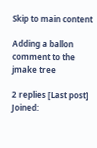Skip to main content

Adding a ballon comment to the jmake tree

2 replies [Last post]
Joined: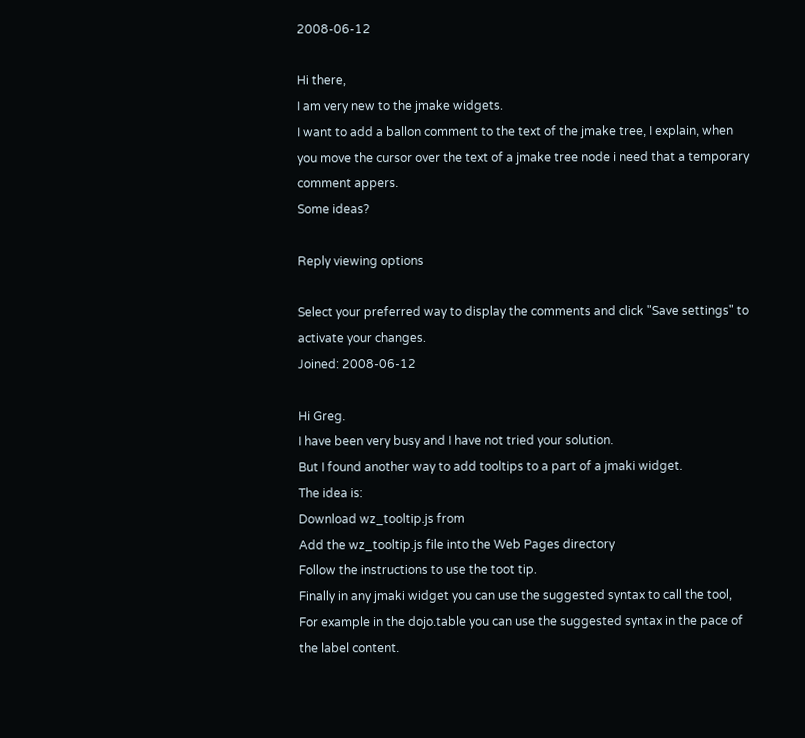2008-06-12

Hi there,
I am very new to the jmake widgets.
I want to add a ballon comment to the text of the jmake tree, I explain, when you move the cursor over the text of a jmake tree node i need that a temporary comment appers.
Some ideas?

Reply viewing options

Select your preferred way to display the comments and click "Save settings" to activate your changes.
Joined: 2008-06-12

Hi Greg.
I have been very busy and I have not tried your solution.
But I found another way to add tooltips to a part of a jmaki widget.
The idea is:
Download wz_tooltip.js from
Add the wz_tooltip.js file into the Web Pages directory
Follow the instructions to use the toot tip.
Finally in any jmaki widget you can use the suggested syntax to call the tool,
For example in the dojo.table you can use the suggested syntax in the pace of the label content.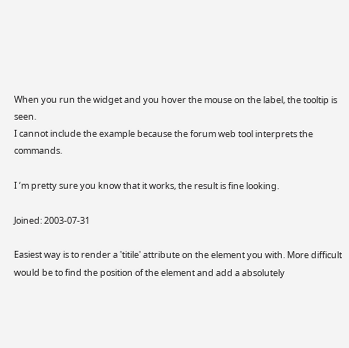When you run the widget and you hover the mouse on the label, the tooltip is seen.
I cannot include the example because the forum web tool interprets the commands.

I ‘m pretty sure you know that it works, the result is fine looking.

Joined: 2003-07-31

Easiest way is to render a 'titile' attribute on the element you with. More difficult would be to find the position of the element and add a absolutely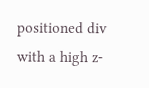positioned div with a high z-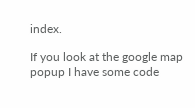index.

If you look at the google map popup I have some code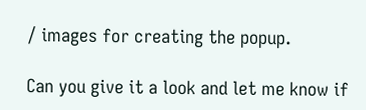/ images for creating the popup.

Can you give it a look and let me know if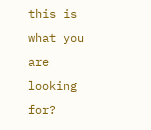this is what you are looking for?